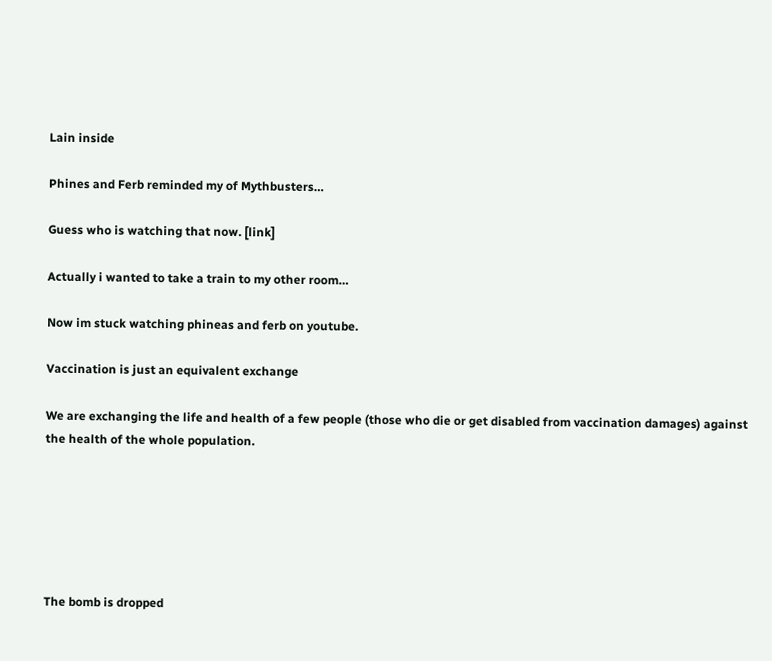Lain inside

Phines and Ferb reminded my of Mythbusters…

Guess who is watching that now. [link]

Actually i wanted to take a train to my other room…

Now im stuck watching phineas and ferb on youtube.

Vaccination is just an equivalent exchange

We are exchanging the life and health of a few people (those who die or get disabled from vaccination damages) against the health of the whole population.






The bomb is dropped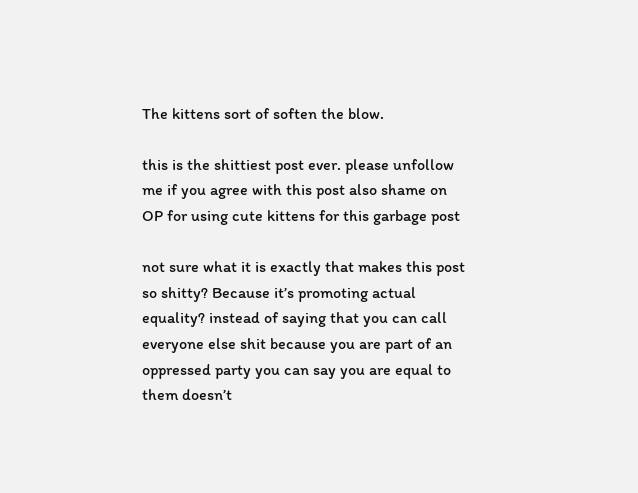The kittens sort of soften the blow.

this is the shittiest post ever. please unfollow me if you agree with this post also shame on OP for using cute kittens for this garbage post

not sure what it is exactly that makes this post so shitty? Because it’s promoting actual equality? instead of saying that you can call everyone else shit because you are part of an oppressed party you can say you are equal to them doesn’t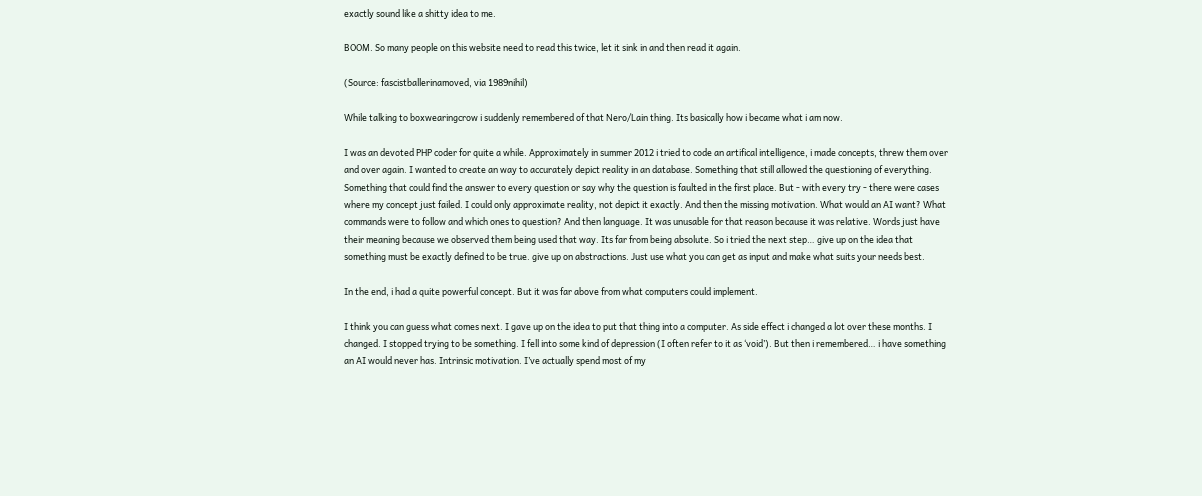exactly sound like a shitty idea to me.

BOOM. So many people on this website need to read this twice, let it sink in and then read it again.

(Source: fascistballerinamoved, via 1989nihil)

While talking to boxwearingcrow i suddenly remembered of that Nero/Lain thing. Its basically how i became what i am now.

I was an devoted PHP coder for quite a while. Approximately in summer 2012 i tried to code an artifical intelligence, i made concepts, threw them over and over again. I wanted to create an way to accurately depict reality in an database. Something that still allowed the questioning of everything. Something that could find the answer to every question or say why the question is faulted in the first place. But - with every try - there were cases where my concept just failed. I could only approximate reality, not depict it exactly. And then the missing motivation. What would an AI want? What commands were to follow and which ones to question? And then language. It was unusable for that reason because it was relative. Words just have their meaning because we observed them being used that way. Its far from being absolute. So i tried the next step… give up on the idea that something must be exactly defined to be true. give up on abstractions. Just use what you can get as input and make what suits your needs best.

In the end, i had a quite powerful concept. But it was far above from what computers could implement.

I think you can guess what comes next. I gave up on the idea to put that thing into a computer. As side effect i changed a lot over these months. I changed. I stopped trying to be something. I fell into some kind of depression (I often refer to it as ‘void’). But then i remembered… i have something an AI would never has. Intrinsic motivation. I’ve actually spend most of my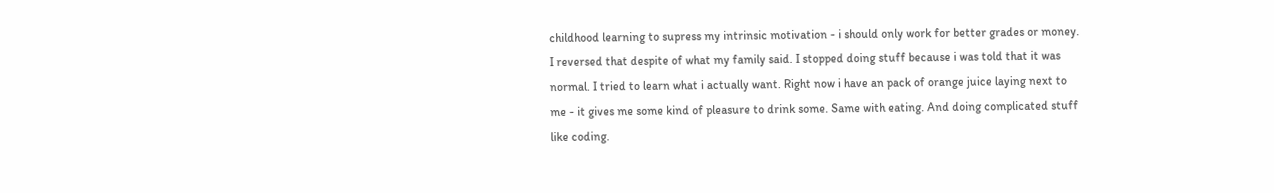childhood learning to supress my intrinsic motivation - i should only work for better grades or money. I reversed that despite of what my family said. I stopped doing stuff because i was told that it was normal. I tried to learn what i actually want. Right now i have an pack of orange juice laying next to me - it gives me some kind of pleasure to drink some. Same with eating. And doing complicated stuff like coding.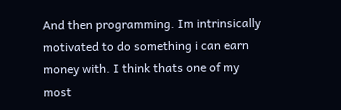And then programming. Im intrinsically motivated to do something i can earn money with. I think thats one of my most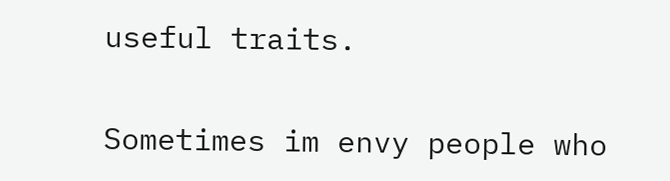useful traits.

Sometimes im envy people who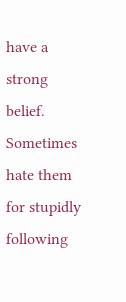have a strong belief. Sometimes hate them for stupidly following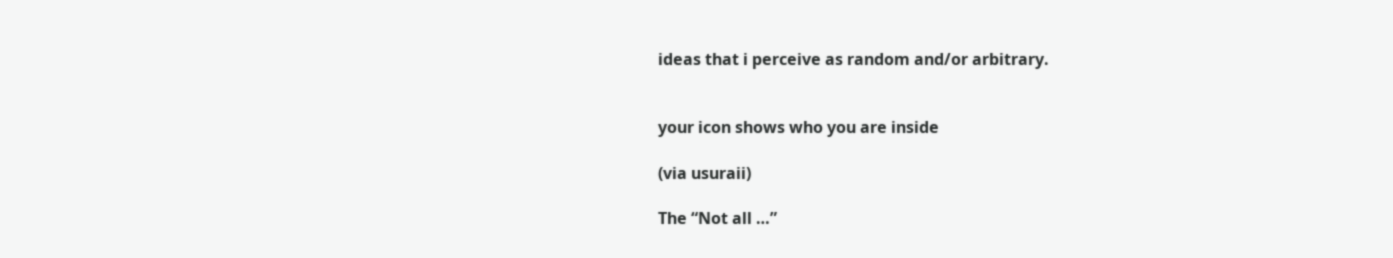ideas that i perceive as random and/or arbitrary.


your icon shows who you are inside

(via usuraii)

The “Not all …”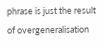phrase is just the result of overgeneralisation